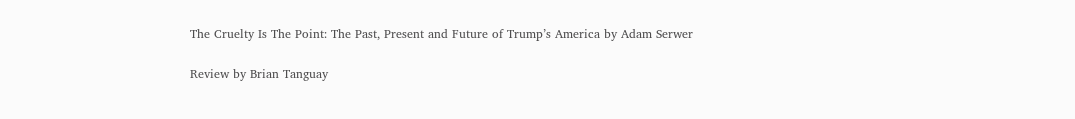The Cruelty Is The Point: The Past, Present and Future of Trump’s America by Adam Serwer

Review by Brian Tanguay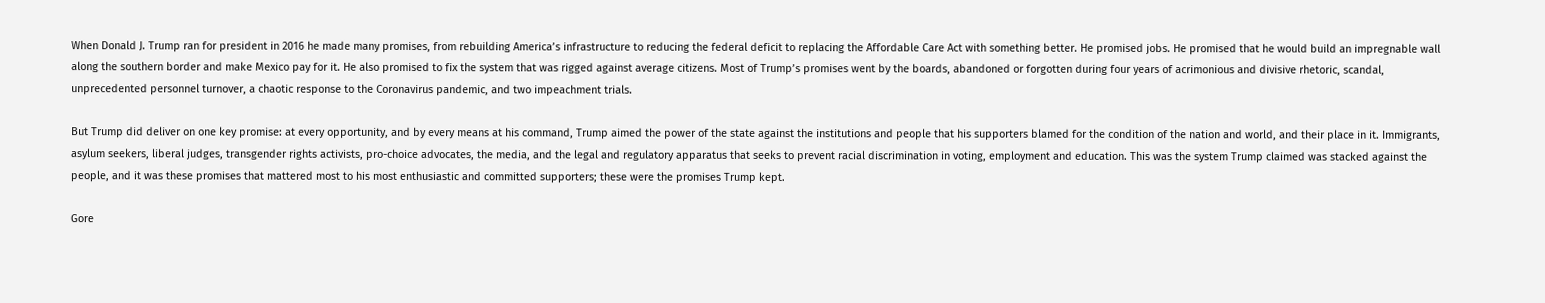When Donald J. Trump ran for president in 2016 he made many promises, from rebuilding America’s infrastructure to reducing the federal deficit to replacing the Affordable Care Act with something better. He promised jobs. He promised that he would build an impregnable wall along the southern border and make Mexico pay for it. He also promised to fix the system that was rigged against average citizens. Most of Trump’s promises went by the boards, abandoned or forgotten during four years of acrimonious and divisive rhetoric, scandal, unprecedented personnel turnover, a chaotic response to the Coronavirus pandemic, and two impeachment trials.

But Trump did deliver on one key promise: at every opportunity, and by every means at his command, Trump aimed the power of the state against the institutions and people that his supporters blamed for the condition of the nation and world, and their place in it. Immigrants, asylum seekers, liberal judges, transgender rights activists, pro-choice advocates, the media, and the legal and regulatory apparatus that seeks to prevent racial discrimination in voting, employment and education. This was the system Trump claimed was stacked against the people, and it was these promises that mattered most to his most enthusiastic and committed supporters; these were the promises Trump kept.

Gore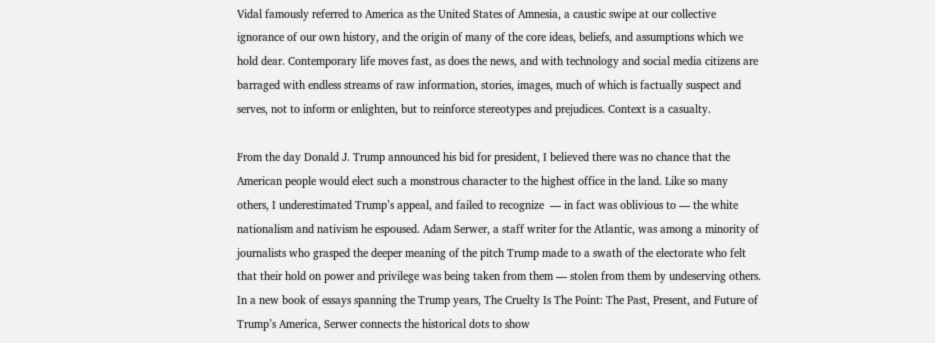Vidal famously referred to America as the United States of Amnesia, a caustic swipe at our collective ignorance of our own history, and the origin of many of the core ideas, beliefs, and assumptions which we hold dear. Contemporary life moves fast, as does the news, and with technology and social media citizens are barraged with endless streams of raw information, stories, images, much of which is factually suspect and serves, not to inform or enlighten, but to reinforce stereotypes and prejudices. Context is a casualty.

From the day Donald J. Trump announced his bid for president, I believed there was no chance that the American people would elect such a monstrous character to the highest office in the land. Like so many others, I underestimated Trump’s appeal, and failed to recognize  — in fact was oblivious to — the white nationalism and nativism he espoused. Adam Serwer, a staff writer for the Atlantic, was among a minority of journalists who grasped the deeper meaning of the pitch Trump made to a swath of the electorate who felt that their hold on power and privilege was being taken from them — stolen from them by undeserving others. In a new book of essays spanning the Trump years, The Cruelty Is The Point: The Past, Present, and Future of Trump’s America, Serwer connects the historical dots to show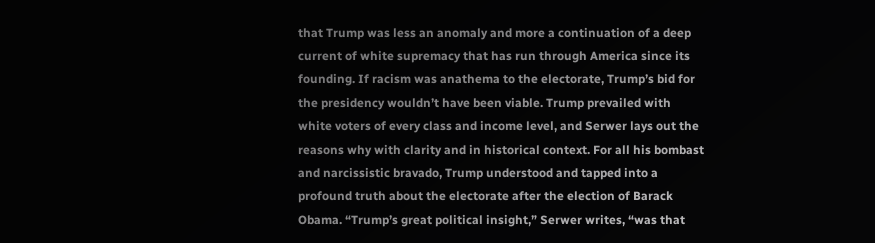that Trump was less an anomaly and more a continuation of a deep current of white supremacy that has run through America since its founding. If racism was anathema to the electorate, Trump’s bid for the presidency wouldn’t have been viable. Trump prevailed with white voters of every class and income level, and Serwer lays out the reasons why with clarity and in historical context. For all his bombast and narcissistic bravado, Trump understood and tapped into a  profound truth about the electorate after the election of Barack Obama. “Trump’s great political insight,” Serwer writes, “was that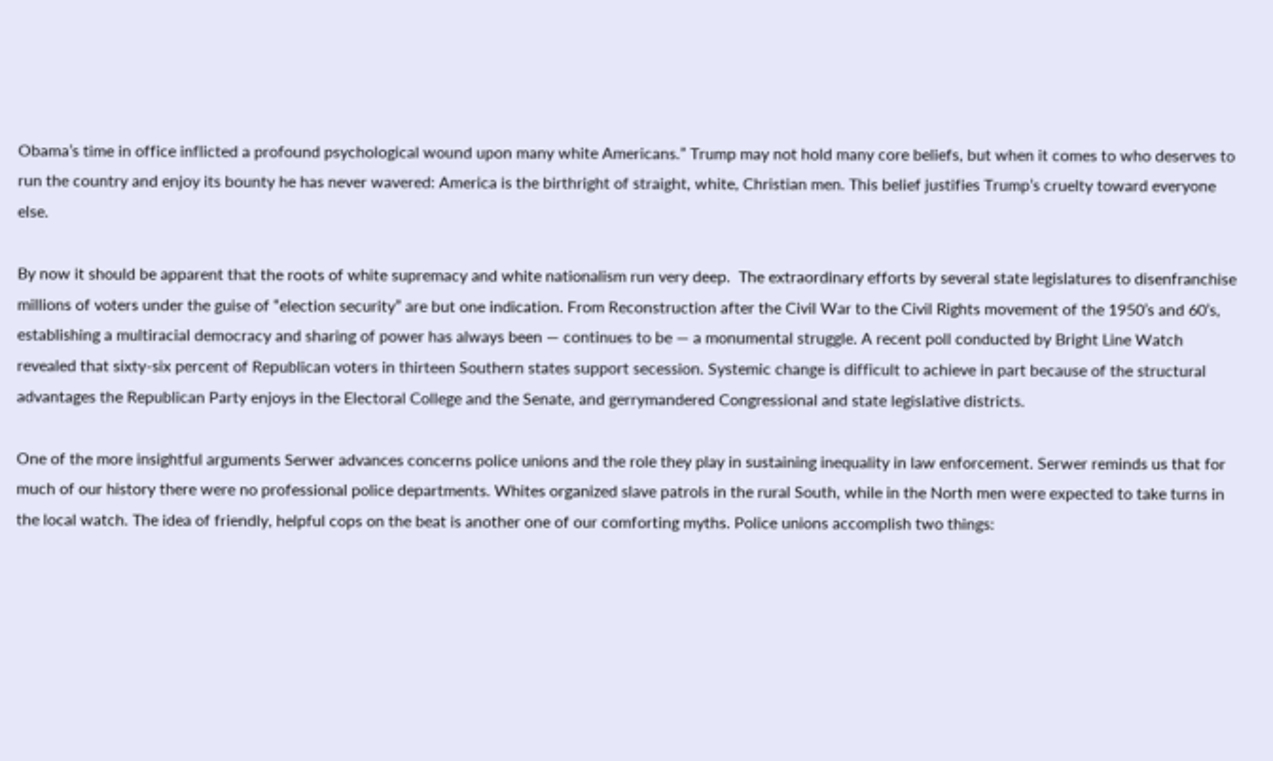Obama’s time in office inflicted a profound psychological wound upon many white Americans.” Trump may not hold many core beliefs, but when it comes to who deserves to run the country and enjoy its bounty he has never wavered: America is the birthright of straight, white, Christian men. This belief justifies Trump’s cruelty toward everyone else.

By now it should be apparent that the roots of white supremacy and white nationalism run very deep.  The extraordinary efforts by several state legislatures to disenfranchise millions of voters under the guise of “election security” are but one indication. From Reconstruction after the Civil War to the Civil Rights movement of the 1950’s and 60’s, establishing a multiracial democracy and sharing of power has always been — continues to be — a monumental struggle. A recent poll conducted by Bright Line Watch revealed that sixty-six percent of Republican voters in thirteen Southern states support secession. Systemic change is difficult to achieve in part because of the structural advantages the Republican Party enjoys in the Electoral College and the Senate, and gerrymandered Congressional and state legislative districts.

One of the more insightful arguments Serwer advances concerns police unions and the role they play in sustaining inequality in law enforcement. Serwer reminds us that for much of our history there were no professional police departments. Whites organized slave patrols in the rural South, while in the North men were expected to take turns in the local watch. The idea of friendly, helpful cops on the beat is another one of our comforting myths. Police unions accomplish two things: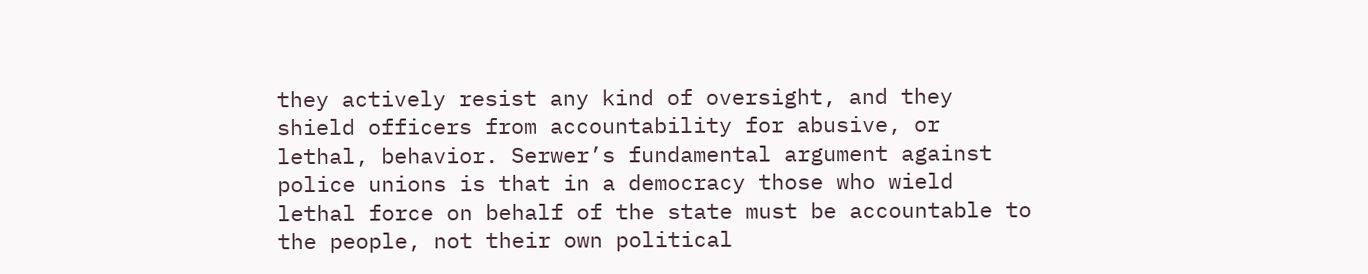they actively resist any kind of oversight, and they shield officers from accountability for abusive, or lethal, behavior. Serwer’s fundamental argument against police unions is that in a democracy those who wield lethal force on behalf of the state must be accountable to the people, not their own political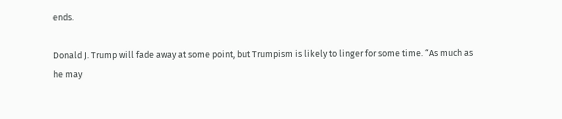ends.

Donald J. Trump will fade away at some point, but Trumpism is likely to linger for some time. “As much as he may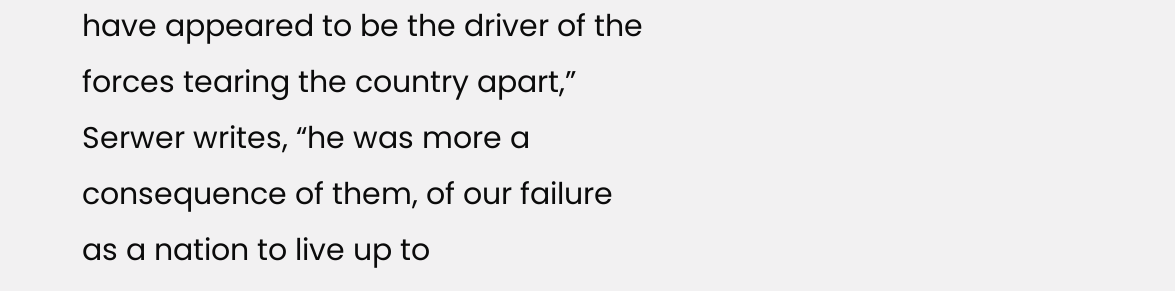have appeared to be the driver of the forces tearing the country apart,” Serwer writes, “he was more a consequence of them, of our failure as a nation to live up to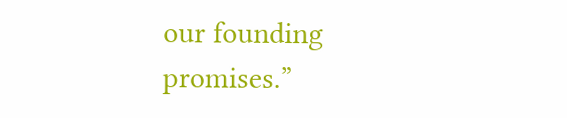our founding promises.”